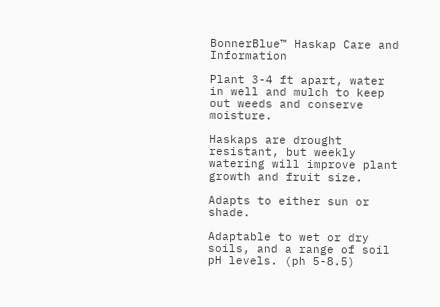BonnerBlue™ Haskap Care and Information

Plant 3-4 ft apart, water in well and mulch to keep out weeds and conserve moisture.

Haskaps are drought resistant, but weekly watering will improve plant growth and fruit size.

Adapts to either sun or shade.

Adaptable to wet or dry soils, and a range of soil pH levels. (ph 5-8.5)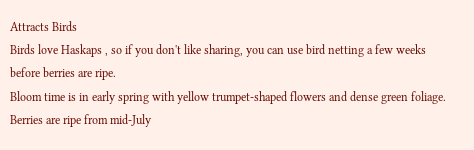Attracts Birds
Birds love Haskaps , so if you don't like sharing, you can use bird netting a few weeks before berries are ripe.
Bloom time is in early spring with yellow trumpet-shaped flowers and dense green foliage. Berries are ripe from mid-July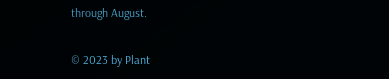through August.

© 2023 by Plant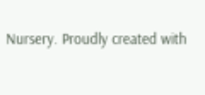Nursery. Proudly created with